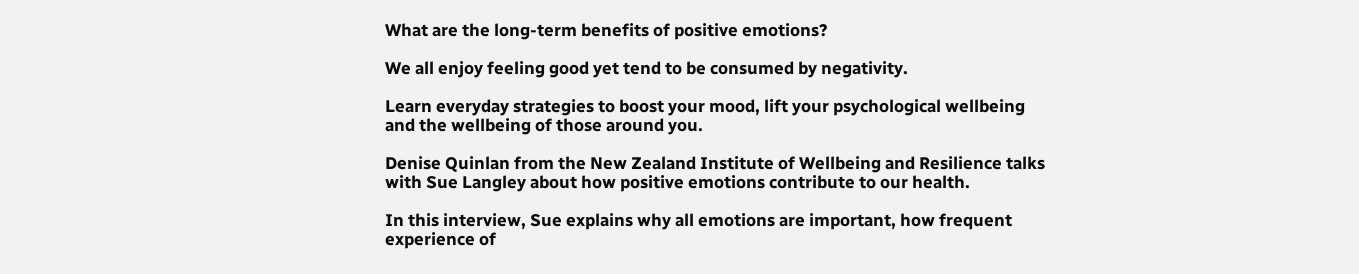What are the long-term benefits of positive emotions?

We all enjoy feeling good yet tend to be consumed by negativity.

Learn everyday strategies to boost your mood, lift your psychological wellbeing and the wellbeing of those around you.

Denise Quinlan from the New Zealand Institute of Wellbeing and Resilience talks with Sue Langley about how positive emotions contribute to our health.

In this interview, Sue explains why all emotions are important, how frequent experience of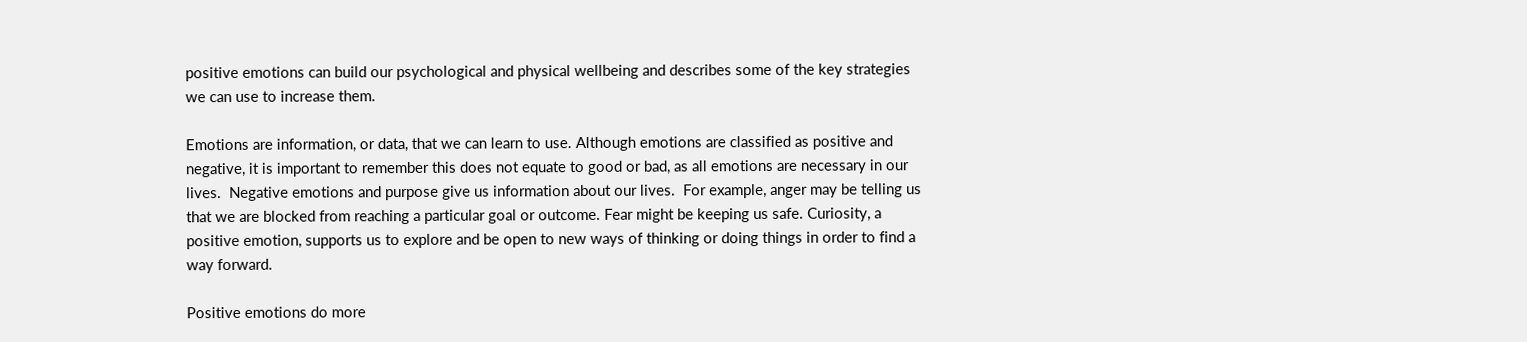positive emotions can build our psychological and physical wellbeing and describes some of the key strategies we can use to increase them.

Emotions are information, or data, that we can learn to use. Although emotions are classified as positive and negative, it is important to remember this does not equate to good or bad, as all emotions are necessary in our lives.  Negative emotions and purpose give us information about our lives.  For example, anger may be telling us that we are blocked from reaching a particular goal or outcome. Fear might be keeping us safe. Curiosity, a positive emotion, supports us to explore and be open to new ways of thinking or doing things in order to find a way forward.

Positive emotions do more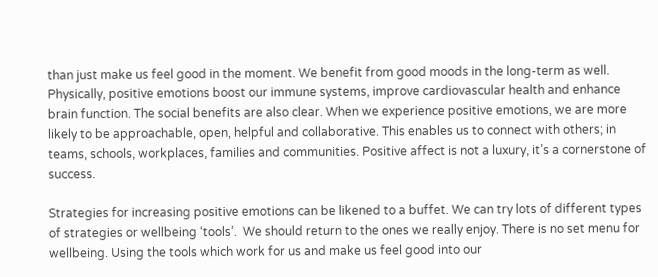than just make us feel good in the moment. We benefit from good moods in the long-term as well. Physically, positive emotions boost our immune systems, improve cardiovascular health and enhance brain function. The social benefits are also clear. When we experience positive emotions, we are more likely to be approachable, open, helpful and collaborative. This enables us to connect with others; in teams, schools, workplaces, families and communities. Positive affect is not a luxury, it’s a cornerstone of success.

Strategies for increasing positive emotions can be likened to a buffet. We can try lots of different types of strategies or wellbeing ‘tools’.  We should return to the ones we really enjoy. There is no set menu for wellbeing. Using the tools which work for us and make us feel good into our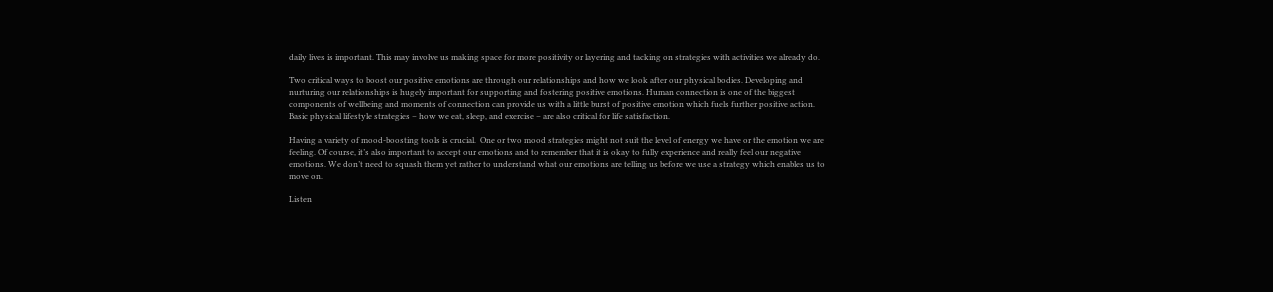daily lives is important. This may involve us making space for more positivity or layering and tacking on strategies with activities we already do.

Two critical ways to boost our positive emotions are through our relationships and how we look after our physical bodies. Developing and nurturing our relationships is hugely important for supporting and fostering positive emotions. Human connection is one of the biggest components of wellbeing and moments of connection can provide us with a little burst of positive emotion which fuels further positive action. Basic physical lifestyle strategies – how we eat, sleep, and exercise – are also critical for life satisfaction.

Having a variety of mood-boosting tools is crucial.  One or two mood strategies might not suit the level of energy we have or the emotion we are feeling. Of course, it’s also important to accept our emotions and to remember that it is okay to fully experience and really feel our negative emotions. We don’t need to squash them yet rather to understand what our emotions are telling us before we use a strategy which enables us to move on.

Listen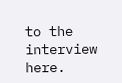to the interview here.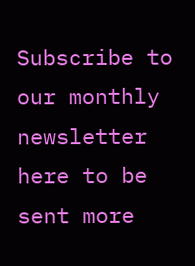Subscribe to our monthly newsletter here to be sent more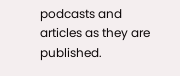podcasts and articles as they are published.